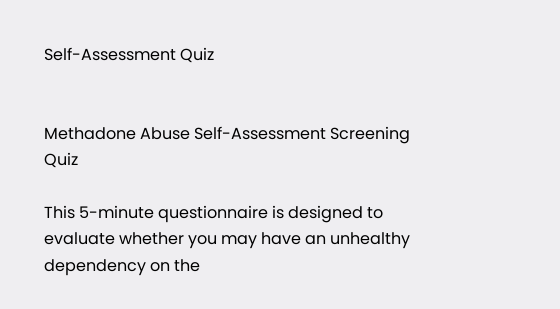Self-Assessment Quiz


Methadone Abuse Self-Assessment Screening Quiz

This 5-minute questionnaire is designed to evaluate whether you may have an unhealthy dependency on the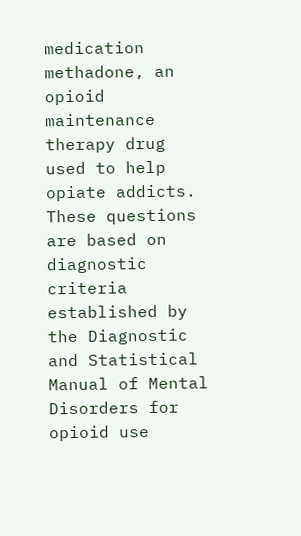medication methadone, an opioid maintenance therapy drug used to help opiate addicts. These questions are based on diagnostic criteria established by the Diagnostic and Statistical Manual of Mental Disorders for opioid use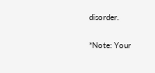disorder.

*Note: Your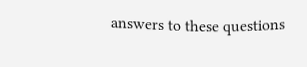answers to these questions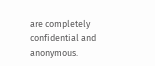are completely confidential and anonymous.